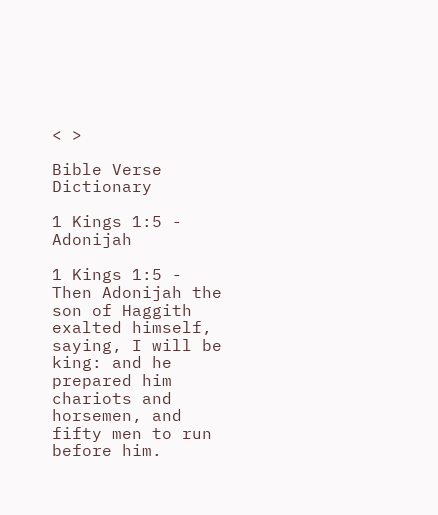< >

Bible Verse Dictionary

1 Kings 1:5 - Adonijah

1 Kings 1:5 - Then Adonijah the son of Haggith exalted himself, saying, I will be king: and he prepared him chariots and horsemen, and fifty men to run before him.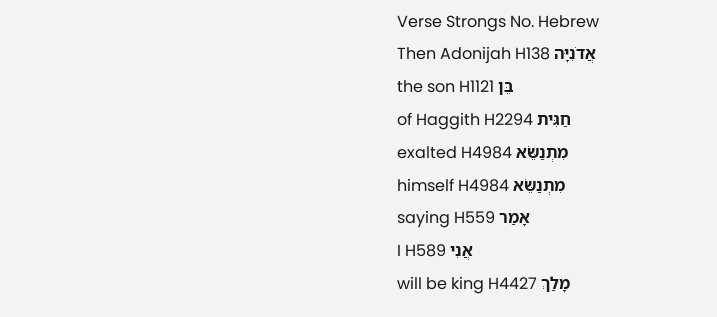Verse Strongs No. Hebrew
Then Adonijah H138 אֲדֹנִיָּה
the son H1121 בֵּן
of Haggith H2294 חַגִּית
exalted H4984 מִתְנַשֵּׂא
himself H4984 מִתְנַשֵּׂא
saying H559 אָמַר
I H589 אֲנִי
will be king H4427 מָלַךְ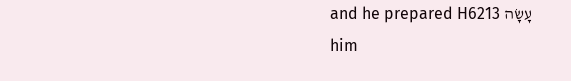and he prepared H6213 עָשָׂה
him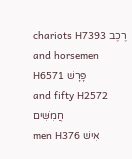chariots H7393 רֶכֶב
and horsemen H6571 פָּרָשׁ
and fifty H2572 חֲמִשִּׁים
men H376 אִישׁ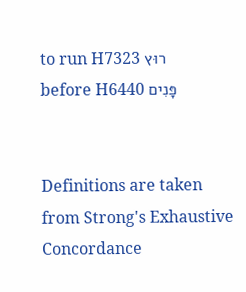to run H7323 רוּץ
before H6440 פָּנִים


Definitions are taken from Strong's Exhaustive Concordance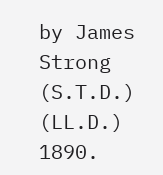by James Strong (S.T.D.) (LL.D.) 1890.